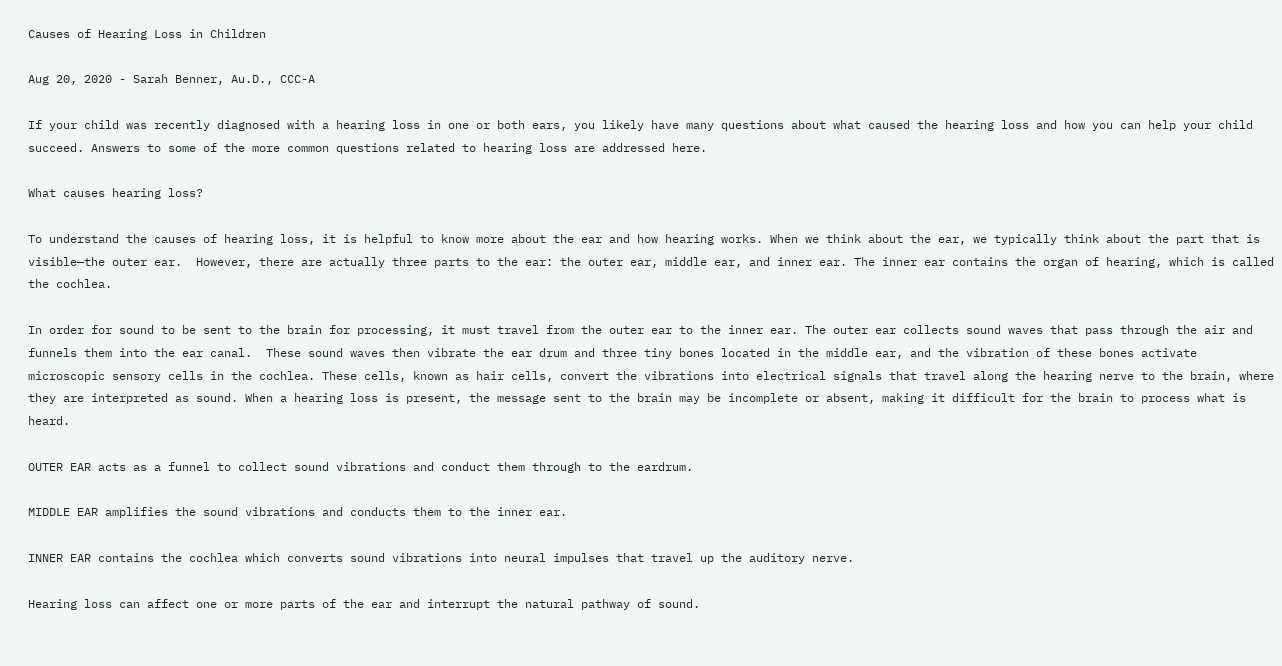Causes of Hearing Loss in Children

Aug 20, 2020 - Sarah Benner, Au.D., CCC-A

If your child was recently diagnosed with a hearing loss in one or both ears, you likely have many questions about what caused the hearing loss and how you can help your child succeed. Answers to some of the more common questions related to hearing loss are addressed here.

What causes hearing loss?

To understand the causes of hearing loss, it is helpful to know more about the ear and how hearing works. When we think about the ear, we typically think about the part that is visible—the outer ear.  However, there are actually three parts to the ear: the outer ear, middle ear, and inner ear. The inner ear contains the organ of hearing, which is called the cochlea.

In order for sound to be sent to the brain for processing, it must travel from the outer ear to the inner ear. The outer ear collects sound waves that pass through the air and funnels them into the ear canal.  These sound waves then vibrate the ear drum and three tiny bones located in the middle ear, and the vibration of these bones activate microscopic sensory cells in the cochlea. These cells, known as hair cells, convert the vibrations into electrical signals that travel along the hearing nerve to the brain, where they are interpreted as sound. When a hearing loss is present, the message sent to the brain may be incomplete or absent, making it difficult for the brain to process what is heard.

OUTER EAR acts as a funnel to collect sound vibrations and conduct them through to the eardrum.

MIDDLE EAR amplifies the sound vibrations and conducts them to the inner ear.

INNER EAR contains the cochlea which converts sound vibrations into neural impulses that travel up the auditory nerve.

Hearing loss can affect one or more parts of the ear and interrupt the natural pathway of sound.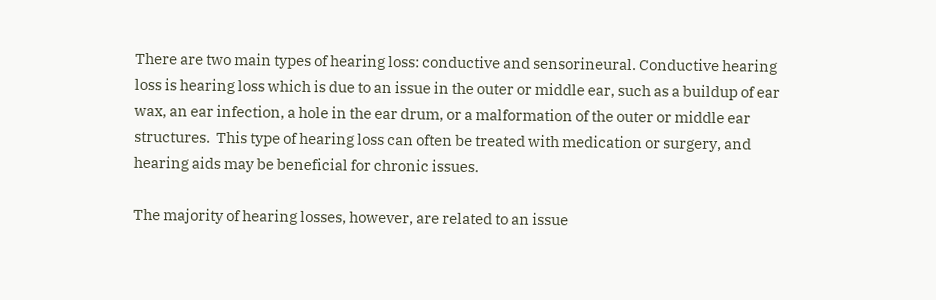There are two main types of hearing loss: conductive and sensorineural. Conductive hearing loss is hearing loss which is due to an issue in the outer or middle ear, such as a buildup of ear wax, an ear infection, a hole in the ear drum, or a malformation of the outer or middle ear structures.  This type of hearing loss can often be treated with medication or surgery, and hearing aids may be beneficial for chronic issues.

The majority of hearing losses, however, are related to an issue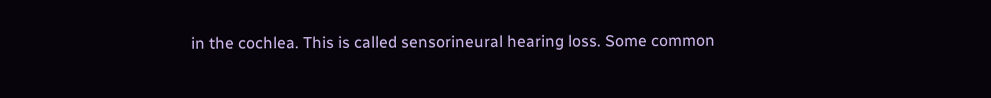in the cochlea. This is called sensorineural hearing loss. Some common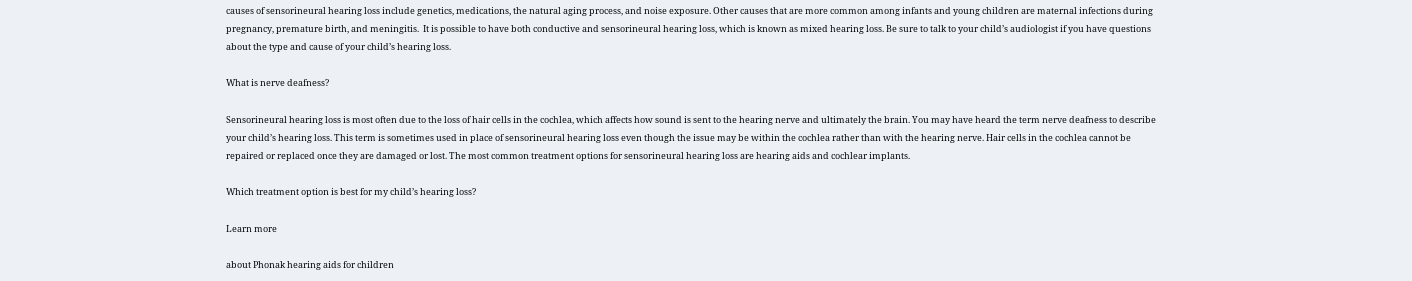causes of sensorineural hearing loss include genetics, medications, the natural aging process, and noise exposure. Other causes that are more common among infants and young children are maternal infections during pregnancy, premature birth, and meningitis.  It is possible to have both conductive and sensorineural hearing loss, which is known as mixed hearing loss. Be sure to talk to your child’s audiologist if you have questions about the type and cause of your child’s hearing loss.

What is nerve deafness?

Sensorineural hearing loss is most often due to the loss of hair cells in the cochlea, which affects how sound is sent to the hearing nerve and ultimately the brain. You may have heard the term nerve deafness to describe your child’s hearing loss. This term is sometimes used in place of sensorineural hearing loss even though the issue may be within the cochlea rather than with the hearing nerve. Hair cells in the cochlea cannot be repaired or replaced once they are damaged or lost. The most common treatment options for sensorineural hearing loss are hearing aids and cochlear implants.

Which treatment option is best for my child’s hearing loss?

Learn more

about Phonak hearing aids for children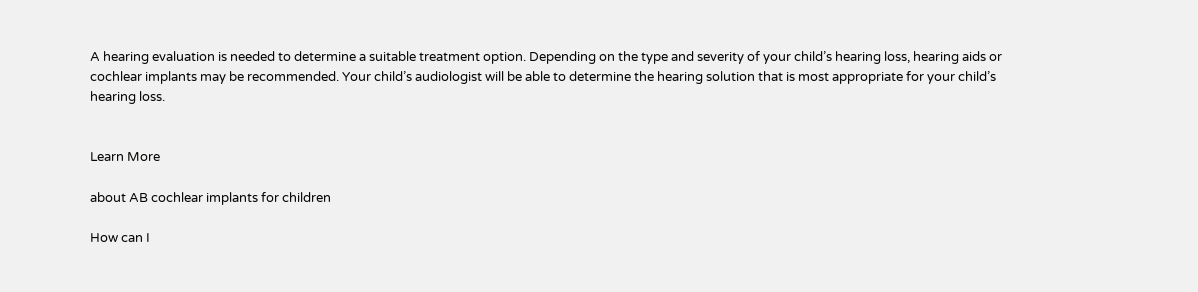A hearing evaluation is needed to determine a suitable treatment option. Depending on the type and severity of your child’s hearing loss, hearing aids or cochlear implants may be recommended. Your child’s audiologist will be able to determine the hearing solution that is most appropriate for your child’s hearing loss.


Learn More

about AB cochlear implants for children

How can I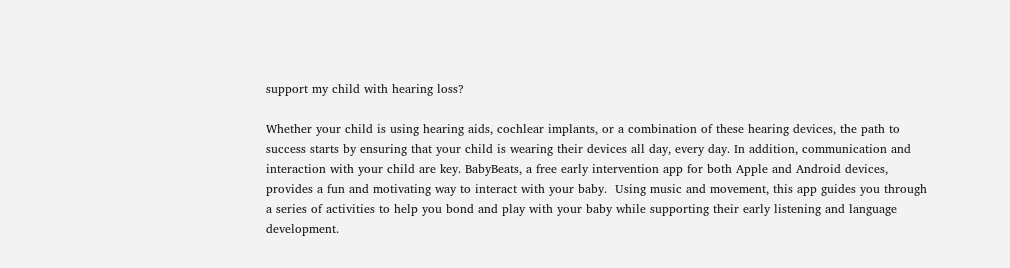support my child with hearing loss?

Whether your child is using hearing aids, cochlear implants, or a combination of these hearing devices, the path to success starts by ensuring that your child is wearing their devices all day, every day. In addition, communication and interaction with your child are key. BabyBeats, a free early intervention app for both Apple and Android devices, provides a fun and motivating way to interact with your baby.  Using music and movement, this app guides you through a series of activities to help you bond and play with your baby while supporting their early listening and language development.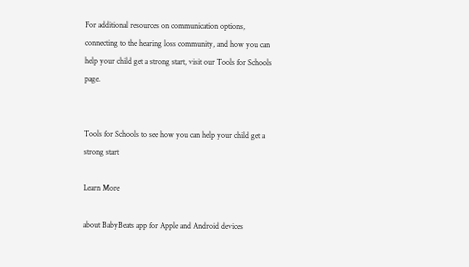For additional resources on communication options, connecting to the hearing loss community, and how you can help your child get a strong start, visit our Tools for Schools page.


Tools for Schools to see how you can help your child get a strong start

Learn More

about BabyBeats app for Apple and Android devices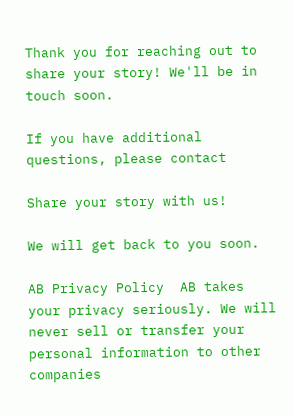Thank you for reaching out to share your story! We'll be in touch soon.

If you have additional questions, please contact

Share your story with us!

We will get back to you soon.

AB Privacy Policy  AB takes your privacy seriously. We will never sell or transfer your personal information to other companies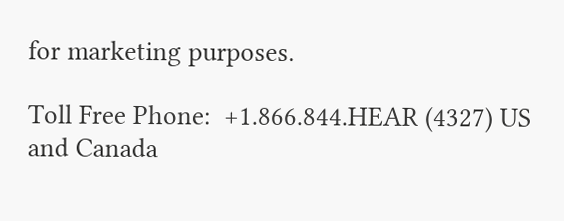for marketing purposes.

Toll Free Phone:  +1.866.844.HEAR (4327) US and Canada